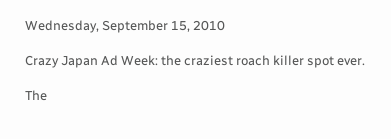Wednesday, September 15, 2010

Crazy Japan Ad Week: the craziest roach killer spot ever.

The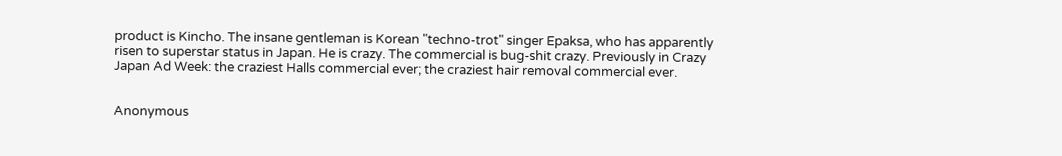product is Kincho. The insane gentleman is Korean "techno-trot" singer Epaksa, who has apparently risen to superstar status in Japan. He is crazy. The commercial is bug-shit crazy. Previously in Crazy Japan Ad Week: the craziest Halls commercial ever; the craziest hair removal commercial ever.


Anonymous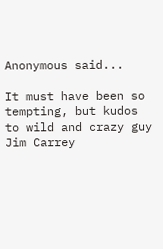Anonymous said...

It must have been so tempting, but kudos to wild and crazy guy Jim Carrey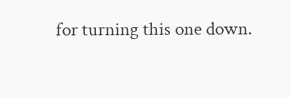for turning this one down.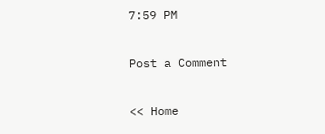7:59 PM

Post a Comment

<< Home